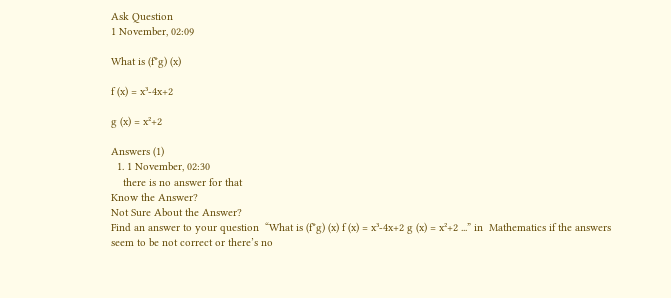Ask Question
1 November, 02:09

What is (f*g) (x)

f (x) = x³-4x+2

g (x) = x²+2

Answers (1)
  1. 1 November, 02:30
    there is no answer for that
Know the Answer?
Not Sure About the Answer?
Find an answer to your question  “What is (f*g) (x) f (x) = x³-4x+2 g (x) = x²+2 ...” in  Mathematics if the answers seem to be not correct or there’s no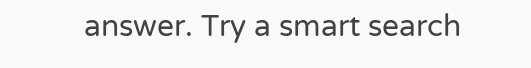answer. Try a smart search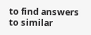to find answers to similar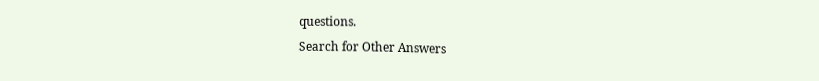questions.
Search for Other Answers